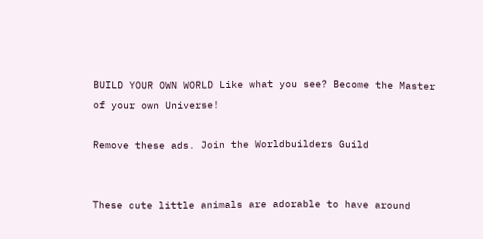BUILD YOUR OWN WORLD Like what you see? Become the Master of your own Universe!

Remove these ads. Join the Worldbuilders Guild


These cute little animals are adorable to have around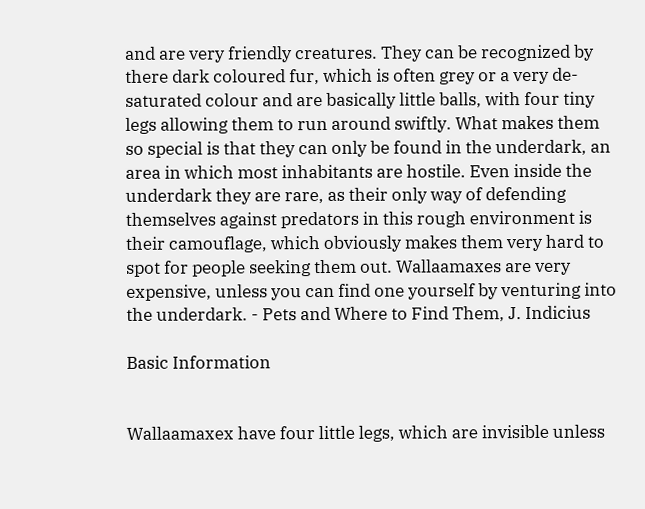and are very friendly creatures. They can be recognized by there dark coloured fur, which is often grey or a very de-saturated colour and are basically little balls, with four tiny legs allowing them to run around swiftly. What makes them so special is that they can only be found in the underdark, an area in which most inhabitants are hostile. Even inside the underdark they are rare, as their only way of defending themselves against predators in this rough environment is their camouflage, which obviously makes them very hard to spot for people seeking them out. Wallaamaxes are very expensive, unless you can find one yourself by venturing into the underdark. - Pets and Where to Find Them, J. Indicius

Basic Information


Wallaamaxex have four little legs, which are invisible unless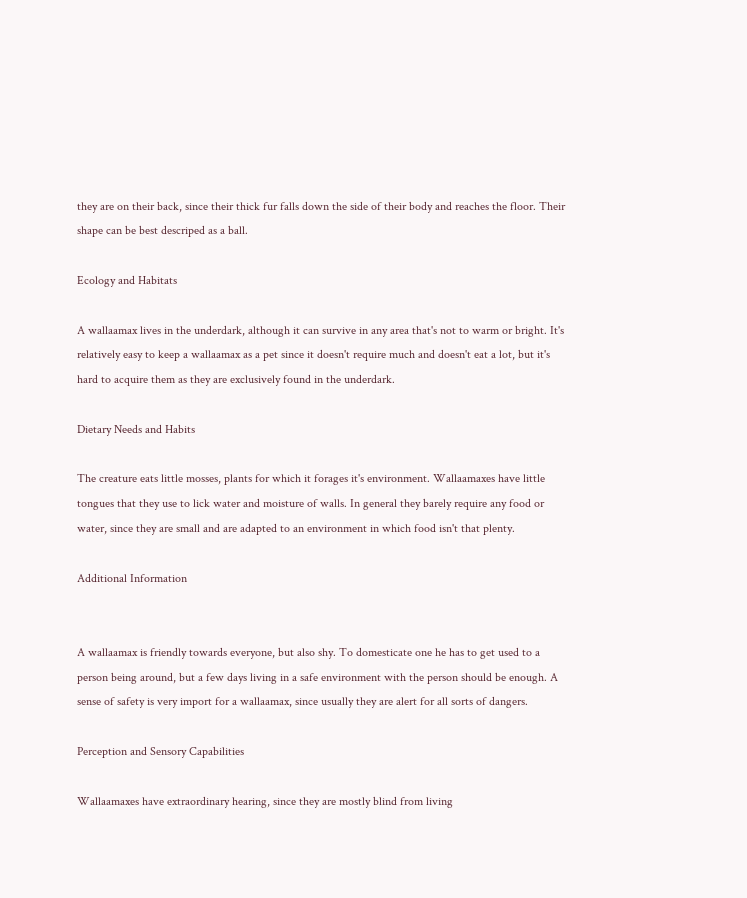they are on their back, since their thick fur falls down the side of their body and reaches the floor. Their shape can be best descriped as a ball.

Ecology and Habitats

A wallaamax lives in the underdark, although it can survive in any area that's not to warm or bright. It's relatively easy to keep a wallaamax as a pet since it doesn't require much and doesn't eat a lot, but it's hard to acquire them as they are exclusively found in the underdark.

Dietary Needs and Habits

The creature eats little mosses, plants for which it forages it's environment. Wallaamaxes have little tongues that they use to lick water and moisture of walls. In general they barely require any food or water, since they are small and are adapted to an environment in which food isn't that plenty.

Additional Information


A wallaamax is friendly towards everyone, but also shy. To domesticate one he has to get used to a person being around, but a few days living in a safe environment with the person should be enough. A sense of safety is very import for a wallaamax, since usually they are alert for all sorts of dangers.

Perception and Sensory Capabilities

Wallaamaxes have extraordinary hearing, since they are mostly blind from living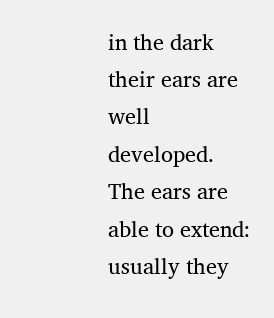in the dark their ears are well developed. The ears are able to extend: usually they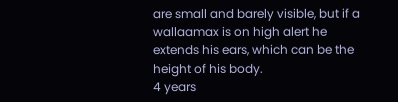are small and barely visible, but if a wallaamax is on high alert he extends his ears, which can be the height of his body.
4 years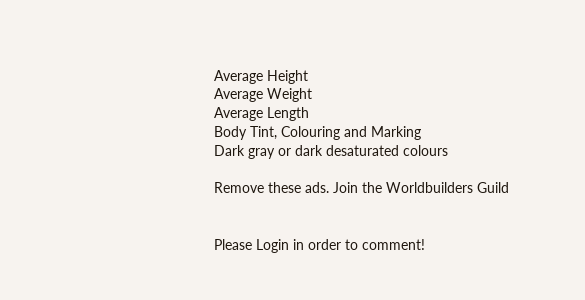Average Height
Average Weight
Average Length
Body Tint, Colouring and Marking
Dark gray or dark desaturated colours

Remove these ads. Join the Worldbuilders Guild


Please Login in order to comment!